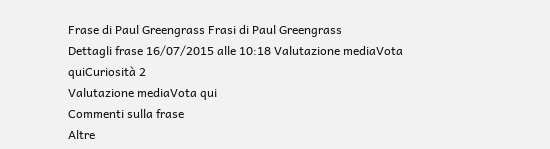Frase di Paul Greengrass Frasi di Paul Greengrass
Dettagli frase 16/07/2015 alle 10:18 Valutazione mediaVota quiCuriosità 2
Valutazione mediaVota qui
Commenti sulla frase
Altre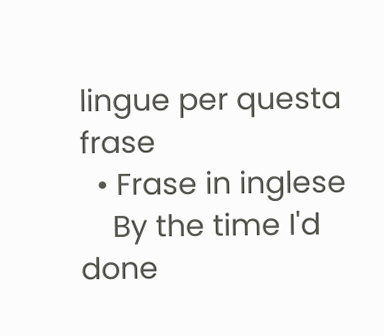lingue per questa frase
  • Frase in inglese
    By the time I'd done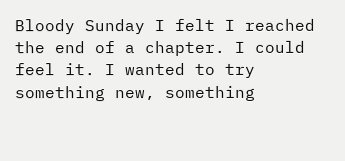Bloody Sunday I felt I reached the end of a chapter. I could feel it. I wanted to try something new, something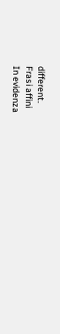different.
Frasi affini
In evidenza